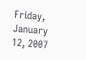Friday, January 12, 2007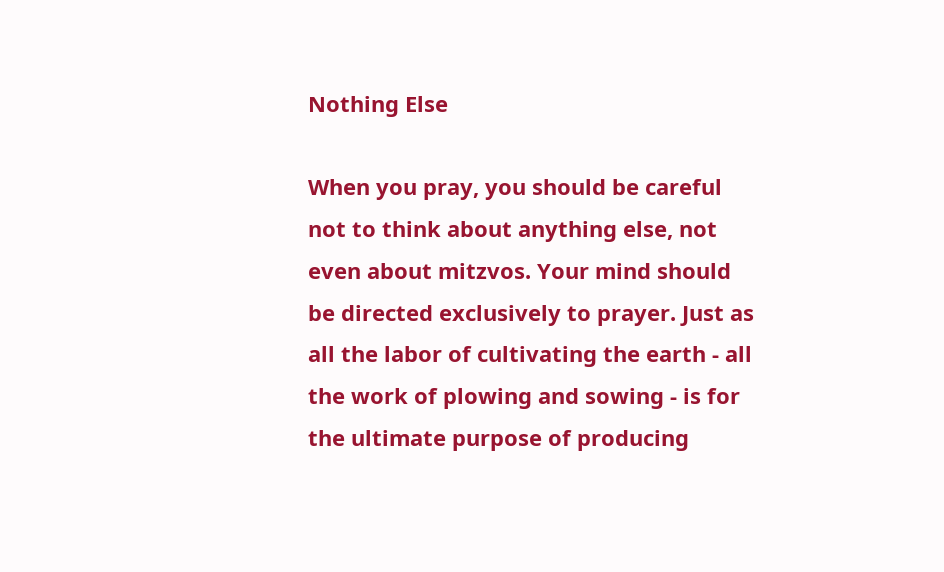Nothing Else

When you pray, you should be careful not to think about anything else, not even about mitzvos. Your mind should be directed exclusively to prayer. Just as all the labor of cultivating the earth - all the work of plowing and sowing - is for the ultimate purpose of producing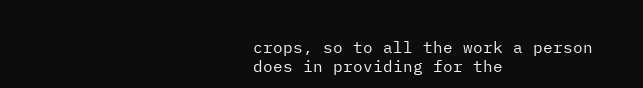crops, so to all the work a person does in providing for the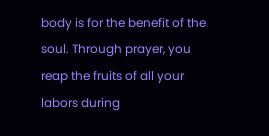body is for the benefit of the soul. Through prayer, you reap the fruits of all your labors during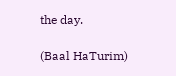the day.

(Baal HaTurim)